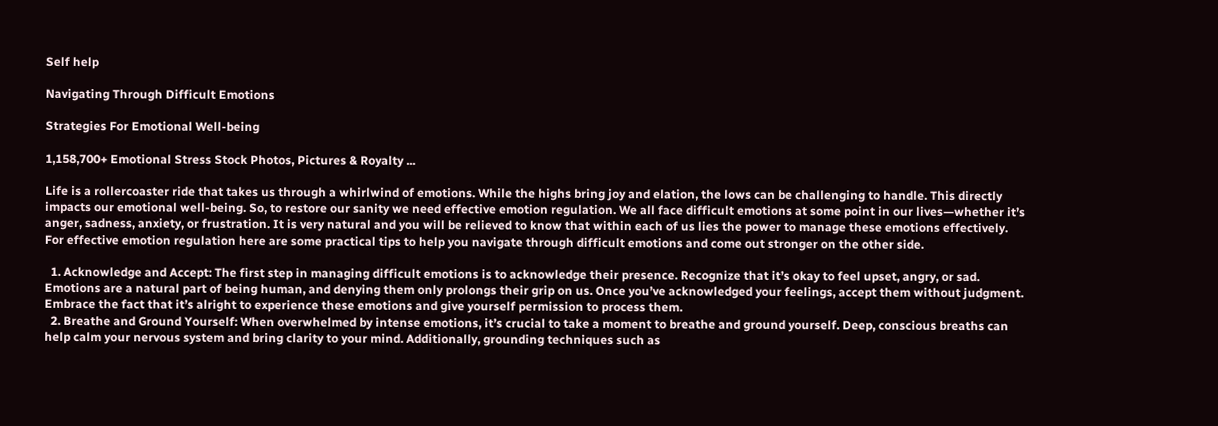Self help

Navigating Through Difficult Emotions

Strategies For Emotional Well-being

1,158,700+ Emotional Stress Stock Photos, Pictures & Royalty ...

Life is a rollercoaster ride that takes us through a whirlwind of emotions. While the highs bring joy and elation, the lows can be challenging to handle. This directly impacts our emotional well-being. So, to restore our sanity we need effective emotion regulation. We all face difficult emotions at some point in our lives—whether it’s anger, sadness, anxiety, or frustration. It is very natural and you will be relieved to know that within each of us lies the power to manage these emotions effectively. For effective emotion regulation here are some practical tips to help you navigate through difficult emotions and come out stronger on the other side.

  1. Acknowledge and Accept: The first step in managing difficult emotions is to acknowledge their presence. Recognize that it’s okay to feel upset, angry, or sad. Emotions are a natural part of being human, and denying them only prolongs their grip on us. Once you’ve acknowledged your feelings, accept them without judgment. Embrace the fact that it’s alright to experience these emotions and give yourself permission to process them.
  2. Breathe and Ground Yourself: When overwhelmed by intense emotions, it’s crucial to take a moment to breathe and ground yourself. Deep, conscious breaths can help calm your nervous system and bring clarity to your mind. Additionally, grounding techniques such as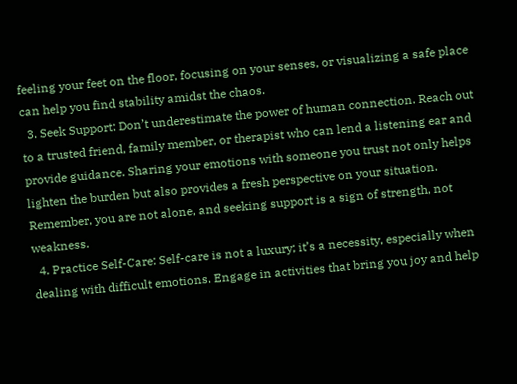feeling your feet on the floor, focusing on your senses, or visualizing a safe place can help you find stability amidst the chaos.
  3. Seek Support: Don’t underestimate the power of human connection. Reach out to a trusted friend, family member, or therapist who can lend a listening ear and provide guidance. Sharing your emotions with someone you trust not only helps lighten the burden but also provides a fresh perspective on your situation. Remember, you are not alone, and seeking support is a sign of strength, not weakness.
  4. Practice Self-Care: Self-care is not a luxury; it’s a necessity, especially when dealing with difficult emotions. Engage in activities that bring you joy and help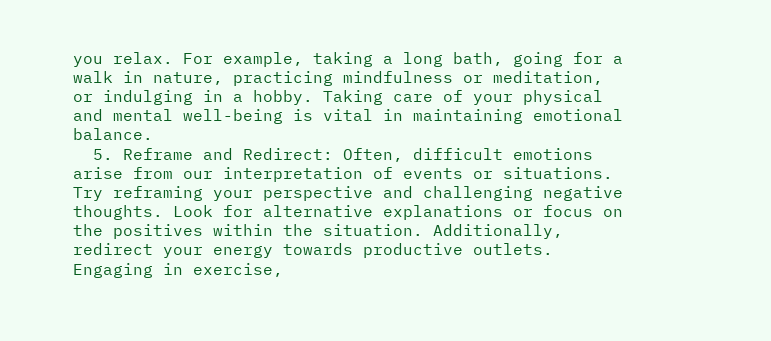you relax. For example, taking a long bath, going for a walk in nature, practicing mindfulness or meditation, or indulging in a hobby. Taking care of your physical and mental well-being is vital in maintaining emotional balance.
  5. Reframe and Redirect: Often, difficult emotions arise from our interpretation of events or situations. Try reframing your perspective and challenging negative thoughts. Look for alternative explanations or focus on the positives within the situation. Additionally, redirect your energy towards productive outlets. Engaging in exercise,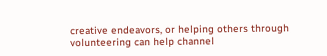creative endeavors, or helping others through volunteering can help channel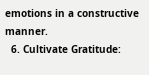emotions in a constructive manner.
  6. Cultivate Gratitude: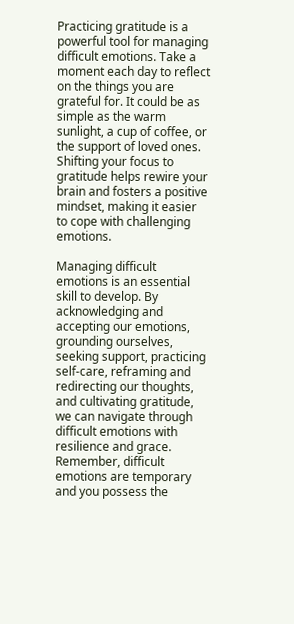Practicing gratitude is a powerful tool for managing difficult emotions. Take a moment each day to reflect on the things you are grateful for. It could be as simple as the warm sunlight, a cup of coffee, or the support of loved ones. Shifting your focus to gratitude helps rewire your brain and fosters a positive mindset, making it easier to cope with challenging emotions.

Managing difficult emotions is an essential skill to develop. By acknowledging and accepting our emotions, grounding ourselves, seeking support, practicing self-care, reframing and redirecting our thoughts, and cultivating gratitude, we can navigate through difficult emotions with resilience and grace. Remember, difficult emotions are temporary and you possess the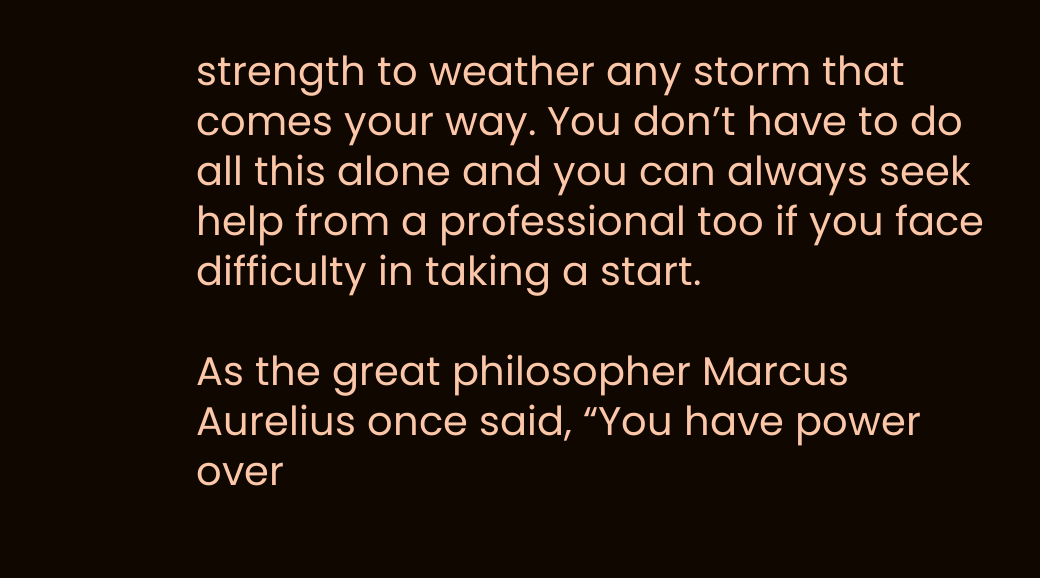strength to weather any storm that comes your way. You don’t have to do all this alone and you can always seek help from a professional too if you face difficulty in taking a start.

As the great philosopher Marcus Aurelius once said, “You have power over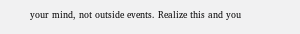your mind, not outside events. Realize this and you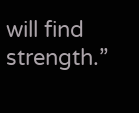will find strength.”